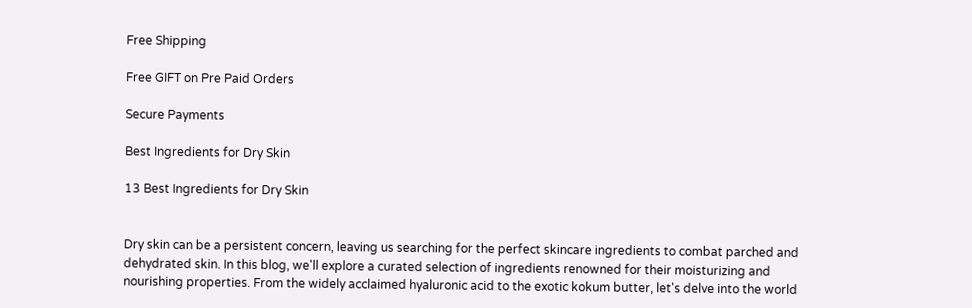Free Shipping

Free GIFT on Pre Paid Orders

Secure Payments

Best Ingredients for Dry Skin

13 Best Ingredients for Dry Skin


Dry skin can be a persistent concern, leaving us searching for the perfect skincare ingredients to combat parched and dehydrated skin. In this blog, we'll explore a curated selection of ingredients renowned for their moisturizing and nourishing properties. From the widely acclaimed hyaluronic acid to the exotic kokum butter, let's delve into the world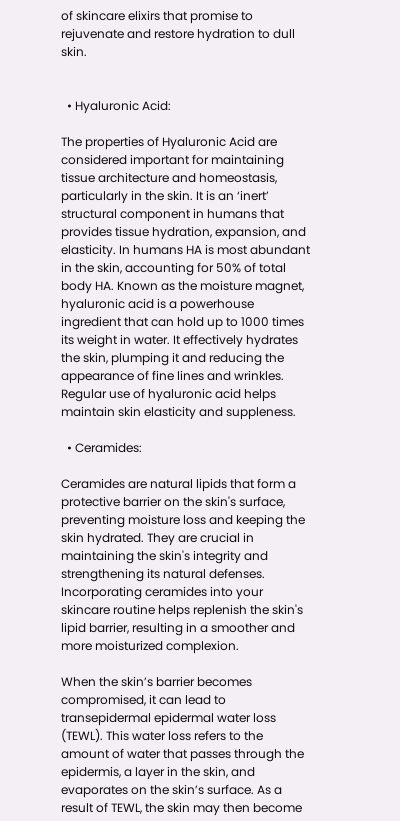of skincare elixirs that promise to rejuvenate and restore hydration to dull skin.


  • Hyaluronic Acid:

The properties of Hyaluronic Acid are considered important for maintaining tissue architecture and homeostasis, particularly in the skin. It is an ‘inert’ structural component in humans that provides tissue hydration, expansion, and elasticity. In humans HA is most abundant in the skin, accounting for 50% of total body HA. Known as the moisture magnet, hyaluronic acid is a powerhouse ingredient that can hold up to 1000 times its weight in water. It effectively hydrates the skin, plumping it and reducing the appearance of fine lines and wrinkles. Regular use of hyaluronic acid helps maintain skin elasticity and suppleness.

  • Ceramides:

Ceramides are natural lipids that form a protective barrier on the skin's surface, preventing moisture loss and keeping the skin hydrated. They are crucial in maintaining the skin's integrity and strengthening its natural defenses. Incorporating ceramides into your skincare routine helps replenish the skin's lipid barrier, resulting in a smoother and more moisturized complexion.

When the skin’s barrier becomes compromised, it can lead to transepidermal epidermal water loss (TEWL). This water loss refers to the amount of water that passes through the epidermis, a layer in the skin, and evaporates on the skin’s surface. As a result of TEWL, the skin may then become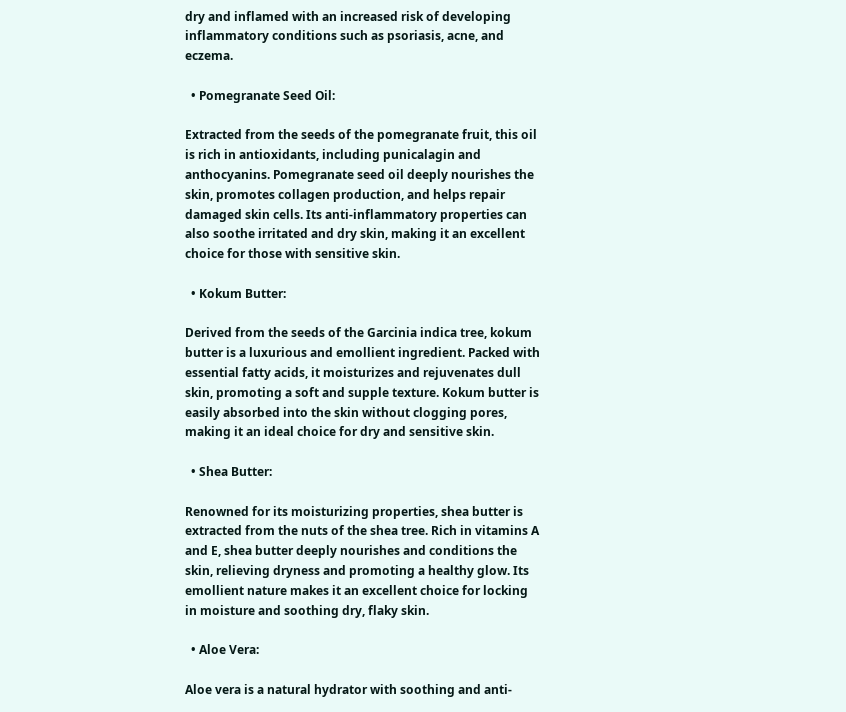dry and inflamed with an increased risk of developing inflammatory conditions such as psoriasis, acne, and eczema.

  • Pomegranate Seed Oil:

Extracted from the seeds of the pomegranate fruit, this oil is rich in antioxidants, including punicalagin and anthocyanins. Pomegranate seed oil deeply nourishes the skin, promotes collagen production, and helps repair damaged skin cells. Its anti-inflammatory properties can also soothe irritated and dry skin, making it an excellent choice for those with sensitive skin.

  • Kokum Butter:

Derived from the seeds of the Garcinia indica tree, kokum butter is a luxurious and emollient ingredient. Packed with essential fatty acids, it moisturizes and rejuvenates dull skin, promoting a soft and supple texture. Kokum butter is easily absorbed into the skin without clogging pores, making it an ideal choice for dry and sensitive skin.

  • Shea Butter:

Renowned for its moisturizing properties, shea butter is extracted from the nuts of the shea tree. Rich in vitamins A and E, shea butter deeply nourishes and conditions the skin, relieving dryness and promoting a healthy glow. Its emollient nature makes it an excellent choice for locking in moisture and soothing dry, flaky skin.

  • Aloe Vera:

Aloe vera is a natural hydrator with soothing and anti-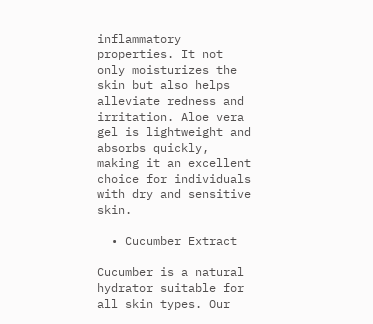inflammatory properties. It not only moisturizes the skin but also helps alleviate redness and irritation. Aloe vera gel is lightweight and absorbs quickly, making it an excellent choice for individuals with dry and sensitive skin.

  • Cucumber Extract

Cucumber is a natural hydrator suitable for all skin types. Our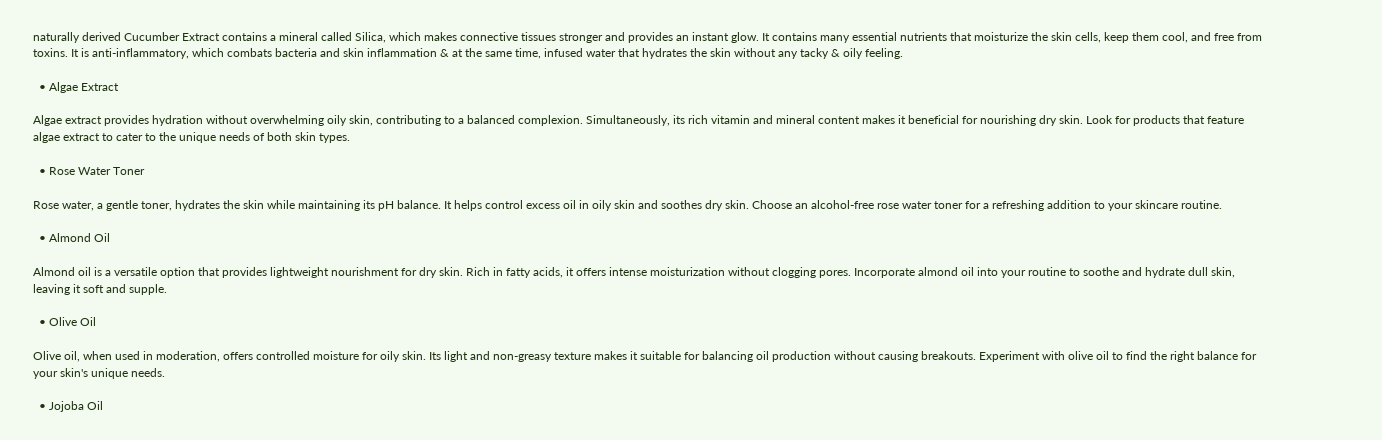naturally derived Cucumber Extract contains a mineral called Silica, which makes connective tissues stronger and provides an instant glow. It contains many essential nutrients that moisturize the skin cells, keep them cool, and free from toxins. It is anti-inflammatory, which combats bacteria and skin inflammation & at the same time, infused water that hydrates the skin without any tacky & oily feeling.

  • Algae Extract

Algae extract provides hydration without overwhelming oily skin, contributing to a balanced complexion. Simultaneously, its rich vitamin and mineral content makes it beneficial for nourishing dry skin. Look for products that feature algae extract to cater to the unique needs of both skin types.

  • Rose Water Toner

Rose water, a gentle toner, hydrates the skin while maintaining its pH balance. It helps control excess oil in oily skin and soothes dry skin. Choose an alcohol-free rose water toner for a refreshing addition to your skincare routine.

  • Almond Oil

Almond oil is a versatile option that provides lightweight nourishment for dry skin. Rich in fatty acids, it offers intense moisturization without clogging pores. Incorporate almond oil into your routine to soothe and hydrate dull skin, leaving it soft and supple.

  • Olive Oil

Olive oil, when used in moderation, offers controlled moisture for oily skin. Its light and non-greasy texture makes it suitable for balancing oil production without causing breakouts. Experiment with olive oil to find the right balance for your skin's unique needs.

  • Jojoba Oil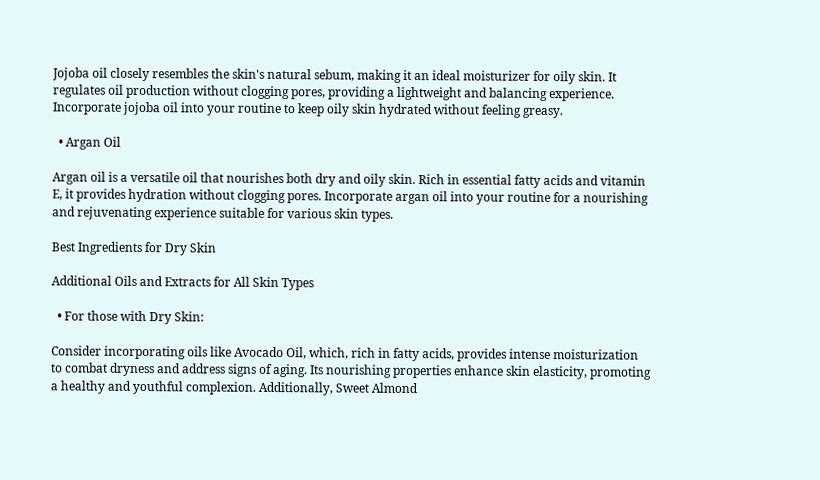Jojoba oil closely resembles the skin's natural sebum, making it an ideal moisturizer for oily skin. It regulates oil production without clogging pores, providing a lightweight and balancing experience. Incorporate jojoba oil into your routine to keep oily skin hydrated without feeling greasy.

  • Argan Oil

Argan oil is a versatile oil that nourishes both dry and oily skin. Rich in essential fatty acids and vitamin E, it provides hydration without clogging pores. Incorporate argan oil into your routine for a nourishing and rejuvenating experience suitable for various skin types.

Best Ingredients for Dry Skin

Additional Oils and Extracts for All Skin Types

  • For those with Dry Skin:

Consider incorporating oils like Avocado Oil, which, rich in fatty acids, provides intense moisturization to combat dryness and address signs of aging. Its nourishing properties enhance skin elasticity, promoting a healthy and youthful complexion. Additionally, Sweet Almond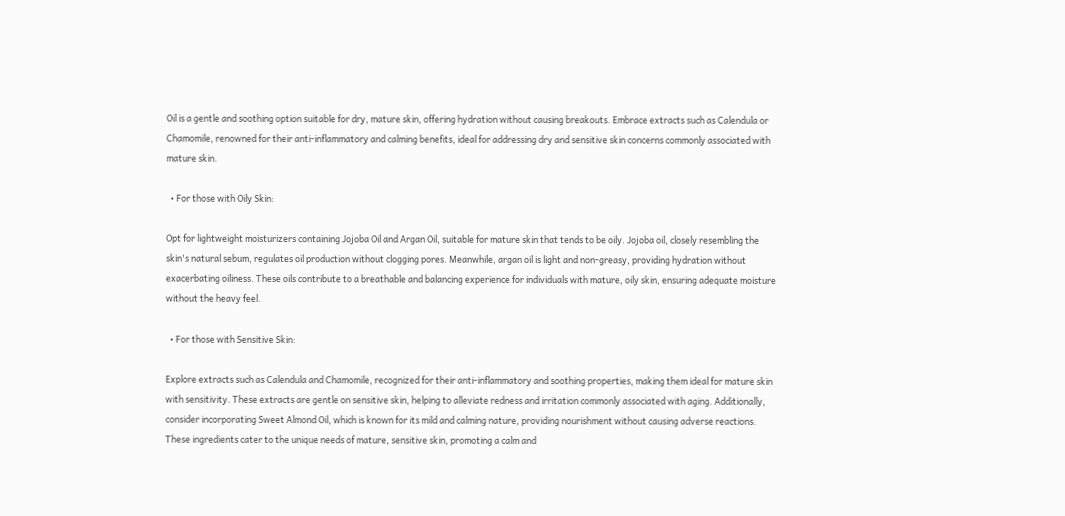Oil is a gentle and soothing option suitable for dry, mature skin, offering hydration without causing breakouts. Embrace extracts such as Calendula or Chamomile, renowned for their anti-inflammatory and calming benefits, ideal for addressing dry and sensitive skin concerns commonly associated with mature skin.

  • For those with Oily Skin:

Opt for lightweight moisturizers containing Jojoba Oil and Argan Oil, suitable for mature skin that tends to be oily. Jojoba oil, closely resembling the skin's natural sebum, regulates oil production without clogging pores. Meanwhile, argan oil is light and non-greasy, providing hydration without exacerbating oiliness. These oils contribute to a breathable and balancing experience for individuals with mature, oily skin, ensuring adequate moisture without the heavy feel.

  • For those with Sensitive Skin:

Explore extracts such as Calendula and Chamomile, recognized for their anti-inflammatory and soothing properties, making them ideal for mature skin with sensitivity. These extracts are gentle on sensitive skin, helping to alleviate redness and irritation commonly associated with aging. Additionally, consider incorporating Sweet Almond Oil, which is known for its mild and calming nature, providing nourishment without causing adverse reactions. These ingredients cater to the unique needs of mature, sensitive skin, promoting a calm and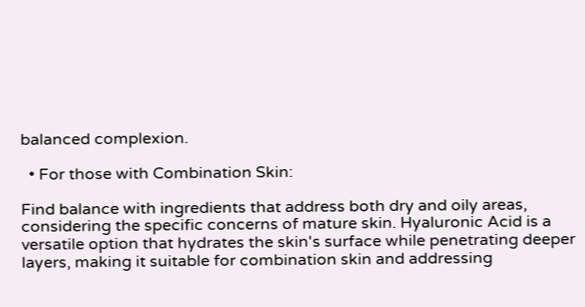balanced complexion.

  • For those with Combination Skin:

Find balance with ingredients that address both dry and oily areas, considering the specific concerns of mature skin. Hyaluronic Acid is a versatile option that hydrates the skin's surface while penetrating deeper layers, making it suitable for combination skin and addressing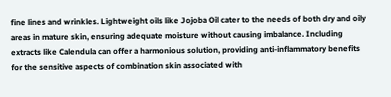fine lines and wrinkles. Lightweight oils like Jojoba Oil cater to the needs of both dry and oily areas in mature skin, ensuring adequate moisture without causing imbalance. Including extracts like Calendula can offer a harmonious solution, providing anti-inflammatory benefits for the sensitive aspects of combination skin associated with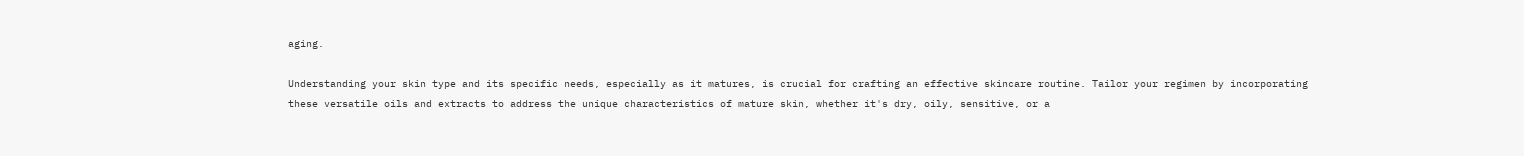aging.

Understanding your skin type and its specific needs, especially as it matures, is crucial for crafting an effective skincare routine. Tailor your regimen by incorporating these versatile oils and extracts to address the unique characteristics of mature skin, whether it's dry, oily, sensitive, or a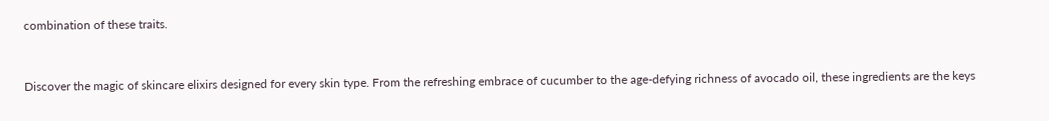combination of these traits.


Discover the magic of skincare elixirs designed for every skin type. From the refreshing embrace of cucumber to the age-defying richness of avocado oil, these ingredients are the keys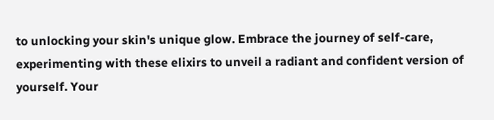to unlocking your skin's unique glow. Embrace the journey of self-care, experimenting with these elixirs to unveil a radiant and confident version of yourself. Your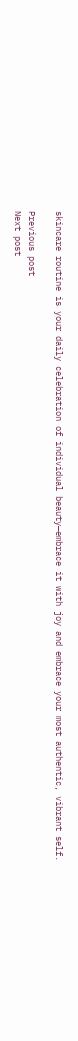skincare routine is your daily celebration of individual beauty—embrace it with joy and embrace your most authentic, vibrant self.

Previous post
Next post